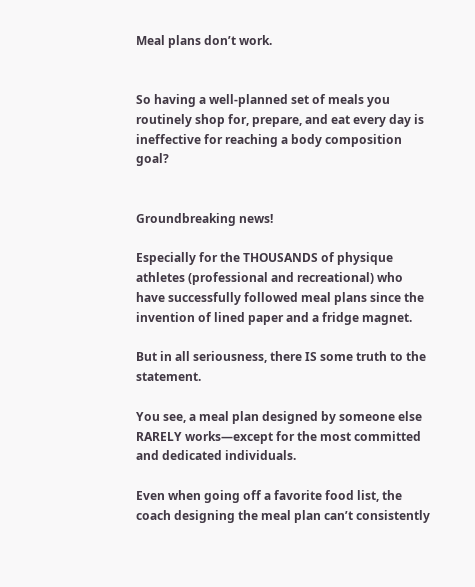Meal plans don’t work.


So having a well-planned set of meals you routinely shop for, prepare, and eat every day is ineffective for reaching a body composition goal?


Groundbreaking news!

Especially for the THOUSANDS of physique athletes (professional and recreational) who have successfully followed meal plans since the invention of lined paper and a fridge magnet.

But in all seriousness, there IS some truth to the statement.

You see, a meal plan designed by someone else RARELY works—except for the most committed and dedicated individuals.

Even when going off a favorite food list, the coach designing the meal plan can’t consistently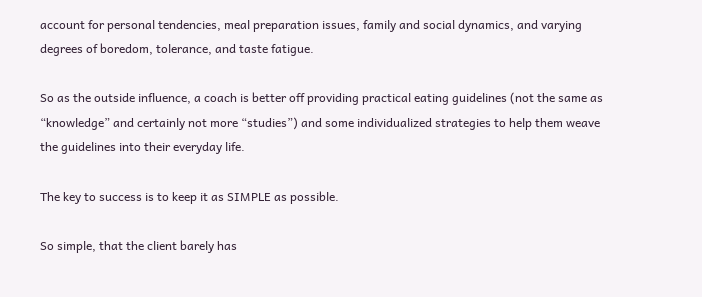account for personal tendencies, meal preparation issues, family and social dynamics, and varying degrees of boredom, tolerance, and taste fatigue.

So as the outside influence, a coach is better off providing practical eating guidelines (not the same as “knowledge” and certainly not more “studies”) and some individualized strategies to help them weave the guidelines into their everyday life.

The key to success is to keep it as SIMPLE as possible.

So simple, that the client barely has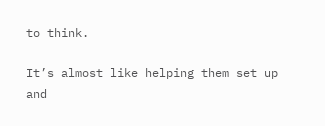to think.

It’s almost like helping them set up and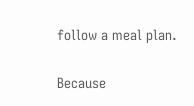follow a meal plan.

Because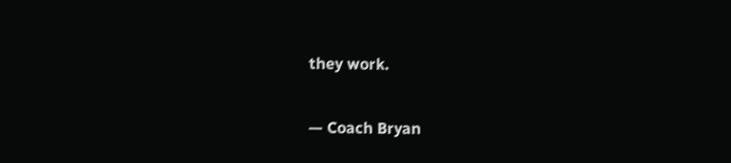they work.

— Coach Bryan